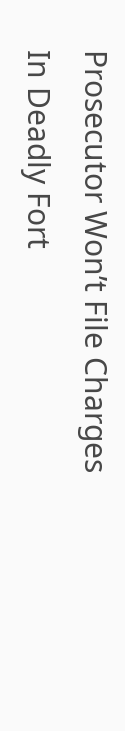Prosecutor Won’t File Charges In Deadly Fort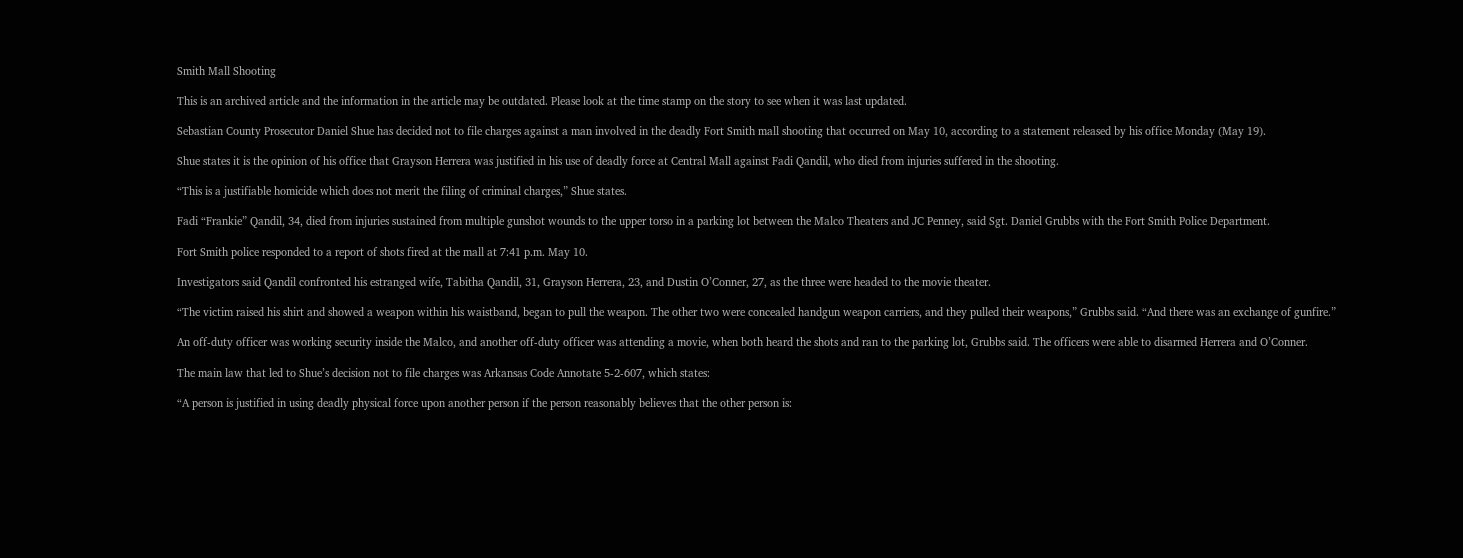Smith Mall Shooting

This is an archived article and the information in the article may be outdated. Please look at the time stamp on the story to see when it was last updated.

Sebastian County Prosecutor Daniel Shue has decided not to file charges against a man involved in the deadly Fort Smith mall shooting that occurred on May 10, according to a statement released by his office Monday (May 19).

Shue states it is the opinion of his office that Grayson Herrera was justified in his use of deadly force at Central Mall against Fadi Qandil, who died from injuries suffered in the shooting.

“This is a justifiable homicide which does not merit the filing of criminal charges,” Shue states.

Fadi “Frankie” Qandil, 34, died from injuries sustained from multiple gunshot wounds to the upper torso in a parking lot between the Malco Theaters and JC Penney, said Sgt. Daniel Grubbs with the Fort Smith Police Department.

Fort Smith police responded to a report of shots fired at the mall at 7:41 p.m. May 10.

Investigators said Qandil confronted his estranged wife, Tabitha Qandil, 31, Grayson Herrera, 23, and Dustin O’Conner, 27, as the three were headed to the movie theater.

“The victim raised his shirt and showed a weapon within his waistband, began to pull the weapon. The other two were concealed handgun weapon carriers, and they pulled their weapons,” Grubbs said. “And there was an exchange of gunfire.”

An off-duty officer was working security inside the Malco, and another off-duty officer was attending a movie, when both heard the shots and ran to the parking lot, Grubbs said. The officers were able to disarmed Herrera and O’Conner.

The main law that led to Shue’s decision not to file charges was Arkansas Code Annotate 5-2-607, which states:

“A person is justified in using deadly physical force upon another person if the person reasonably believes that the other person is: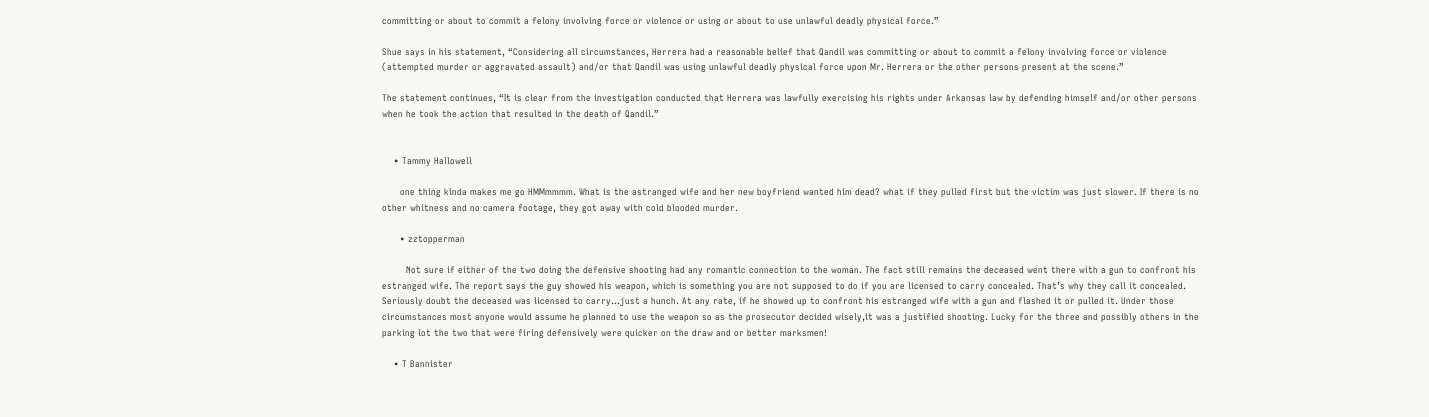committing or about to commit a felony involving force or violence or using or about to use unlawful deadly physical force.”

Shue says in his statement, “Considering all circumstances, Herrera had a reasonable belief that Qandil was committing or about to commit a felony involving force or violence (attempted murder or aggravated assault) and/or that Qandil was using unlawful deadly physical force upon Mr. Herrera or the other persons present at the scene.”

The statement continues, “It is clear from the investigation conducted that Herrera was lawfully exercising his rights under Arkansas law by defending himself and/or other persons when he took the action that resulted in the death of Qandil.”


    • Tammy Hallowell

      one thing kinda makes me go HMMmmmm. What is the astranged wife and her new boyfriend wanted him dead? what if they pulled first but the victim was just slower. If there is no other whitness and no camera footage, they got away with cold blooded murder.

      • zztopperman

        Not sure if either of the two doing the defensive shooting had any romantic connection to the woman. The fact still remains the deceased went there with a gun to confront his estranged wife. The report says the guy showed his weapon, which is something you are not supposed to do if you are licensed to carry concealed. That’s why they call it concealed. Seriously doubt the deceased was licensed to carry…just a hunch. At any rate, if he showed up to confront his estranged wife with a gun and flashed it or pulled it. Under those circumstances most anyone would assume he planned to use the weapon so as the prosecutor decided wisely,it was a justified shooting. Lucky for the three and possibly others in the parking lot the two that were firing defensively were quicker on the draw and or better marksmen!

    • T Bannister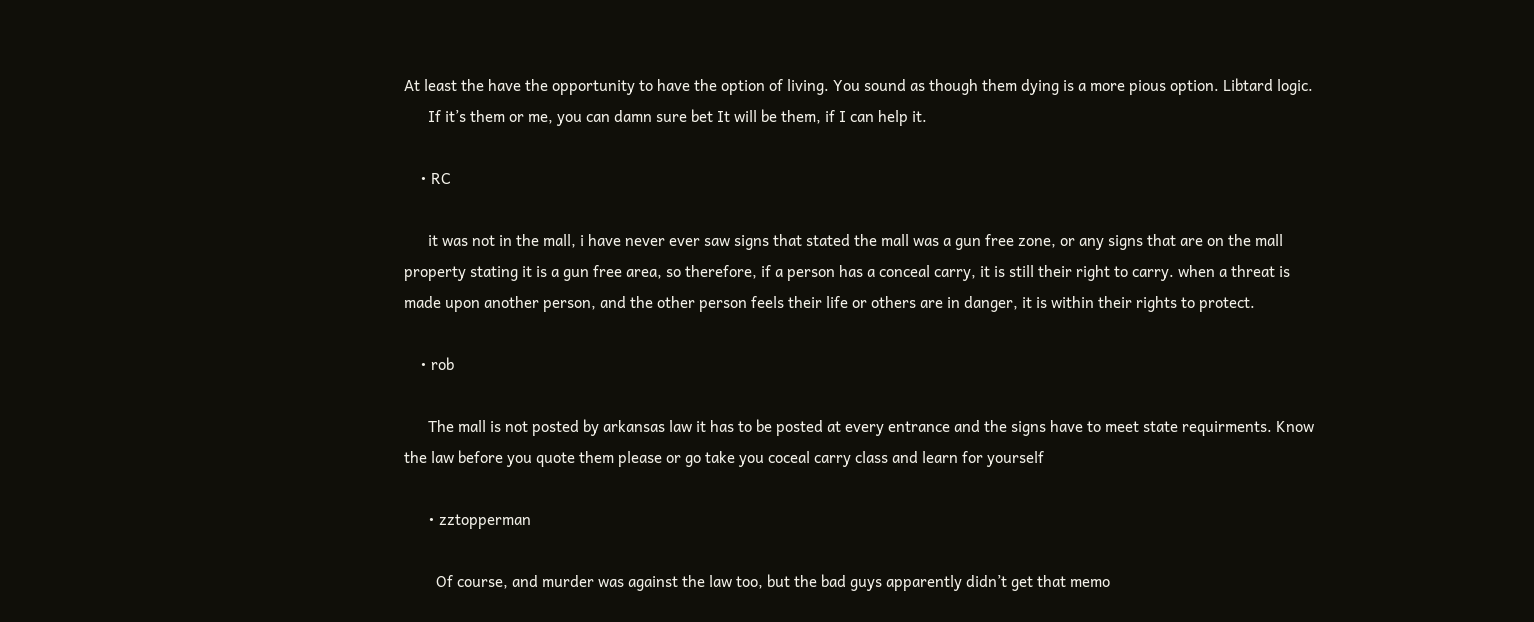At least the have the opportunity to have the option of living. You sound as though them dying is a more pious option. Libtard logic.
      If it’s them or me, you can damn sure bet It will be them, if I can help it.

    • RC

      it was not in the mall, i have never ever saw signs that stated the mall was a gun free zone, or any signs that are on the mall property stating it is a gun free area, so therefore, if a person has a conceal carry, it is still their right to carry. when a threat is made upon another person, and the other person feels their life or others are in danger, it is within their rights to protect.

    • rob

      The mall is not posted by arkansas law it has to be posted at every entrance and the signs have to meet state requirments. Know the law before you quote them please or go take you coceal carry class and learn for yourself

      • zztopperman

        Of course, and murder was against the law too, but the bad guys apparently didn’t get that memo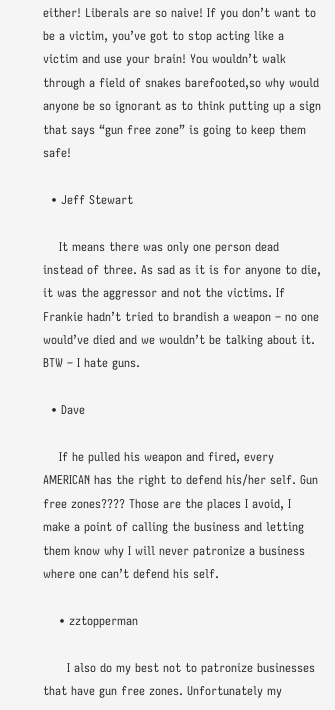either! Liberals are so naive! If you don’t want to be a victim, you’ve got to stop acting like a victim and use your brain! You wouldn’t walk through a field of snakes barefooted,so why would anyone be so ignorant as to think putting up a sign that says “gun free zone” is going to keep them safe!

  • Jeff Stewart

    It means there was only one person dead instead of three. As sad as it is for anyone to die, it was the aggressor and not the victims. If Frankie hadn’t tried to brandish a weapon – no one would’ve died and we wouldn’t be talking about it. BTW – I hate guns.

  • Dave

    If he pulled his weapon and fired, every AMERICAN has the right to defend his/her self. Gun free zones???? Those are the places I avoid, I make a point of calling the business and letting them know why I will never patronize a business where one can’t defend his self.

    • zztopperman

      I also do my best not to patronize businesses that have gun free zones. Unfortunately my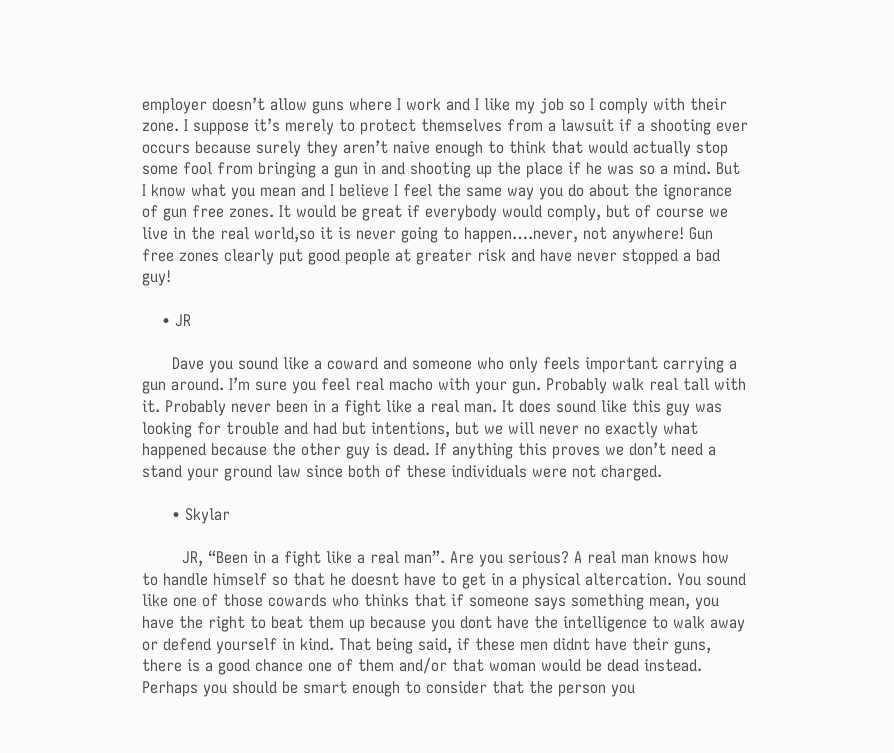employer doesn’t allow guns where I work and I like my job so I comply with their zone. I suppose it’s merely to protect themselves from a lawsuit if a shooting ever occurs because surely they aren’t naive enough to think that would actually stop some fool from bringing a gun in and shooting up the place if he was so a mind. But I know what you mean and I believe I feel the same way you do about the ignorance of gun free zones. It would be great if everybody would comply, but of course we live in the real world,so it is never going to happen….never, not anywhere! Gun free zones clearly put good people at greater risk and have never stopped a bad guy!

    • JR

      Dave you sound like a coward and someone who only feels important carrying a gun around. I’m sure you feel real macho with your gun. Probably walk real tall with it. Probably never been in a fight like a real man. It does sound like this guy was looking for trouble and had but intentions, but we will never no exactly what happened because the other guy is dead. If anything this proves we don’t need a stand your ground law since both of these individuals were not charged.

      • Skylar

        JR, “Been in a fight like a real man”. Are you serious? A real man knows how to handle himself so that he doesnt have to get in a physical altercation. You sound like one of those cowards who thinks that if someone says something mean, you have the right to beat them up because you dont have the intelligence to walk away or defend yourself in kind. That being said, if these men didnt have their guns, there is a good chance one of them and/or that woman would be dead instead. Perhaps you should be smart enough to consider that the person you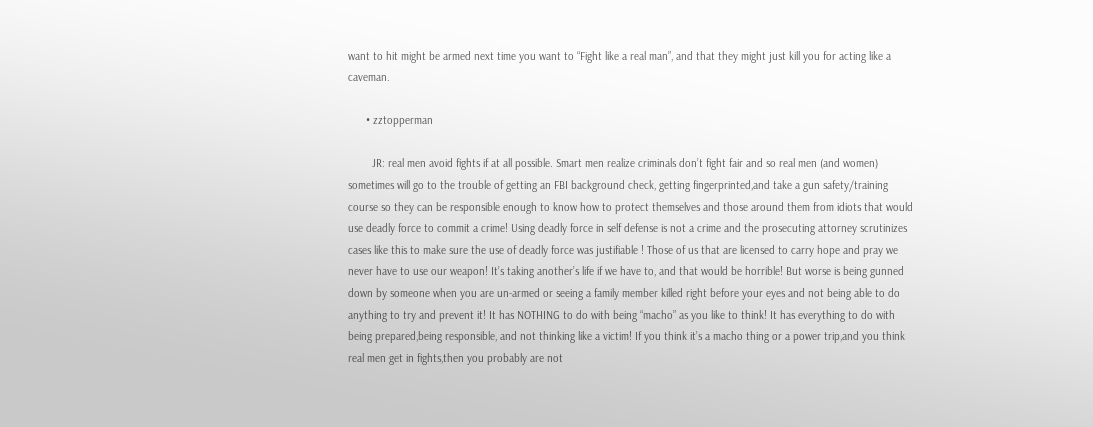want to hit might be armed next time you want to “Fight like a real man”, and that they might just kill you for acting like a caveman.

      • zztopperman

        JR: real men avoid fights if at all possible. Smart men realize criminals don’t fight fair and so real men (and women) sometimes will go to the trouble of getting an FBI background check, getting fingerprinted,and take a gun safety/training course so they can be responsible enough to know how to protect themselves and those around them from idiots that would use deadly force to commit a crime! Using deadly force in self defense is not a crime and the prosecuting attorney scrutinizes cases like this to make sure the use of deadly force was justifiable ! Those of us that are licensed to carry hope and pray we never have to use our weapon! It’s taking another’s life if we have to, and that would be horrible! But worse is being gunned down by someone when you are un-armed or seeing a family member killed right before your eyes and not being able to do anything to try and prevent it! It has NOTHING to do with being “macho” as you like to think! It has everything to do with being prepared,being responsible, and not thinking like a victim! If you think it’s a macho thing or a power trip,and you think real men get in fights,then you probably are not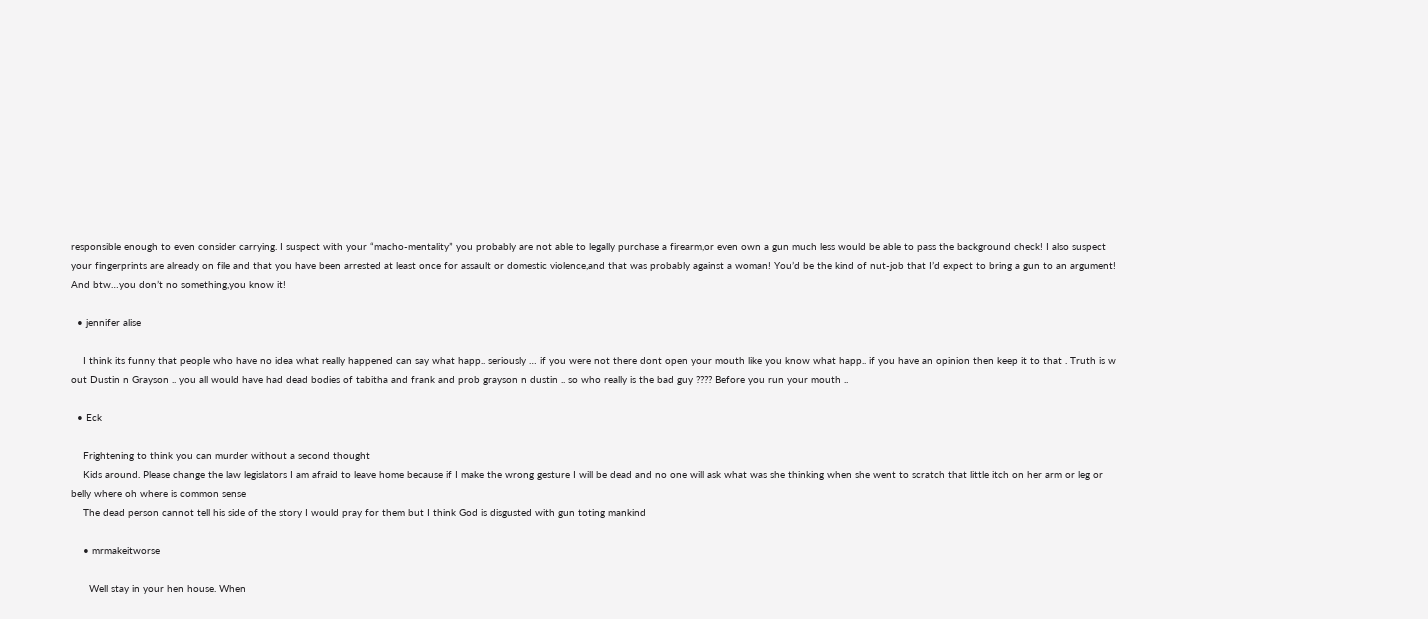responsible enough to even consider carrying. I suspect with your “macho-mentality” you probably are not able to legally purchase a firearm,or even own a gun much less would be able to pass the background check! I also suspect your fingerprints are already on file and that you have been arrested at least once for assault or domestic violence,and that was probably against a woman! You’d be the kind of nut-job that I’d expect to bring a gun to an argument! And btw…you don’t no something,you know it!

  • jennifer alise

    I think its funny that people who have no idea what really happened can say what happ.. seriously … if you were not there dont open your mouth like you know what happ.. if you have an opinion then keep it to that . Truth is w out Dustin n Grayson .. you all would have had dead bodies of tabitha and frank and prob grayson n dustin .. so who really is the bad guy ???? Before you run your mouth ..

  • Eck

    Frightening to think you can murder without a second thought
    Kids around. Please change the law legislators I am afraid to leave home because if I make the wrong gesture I will be dead and no one will ask what was she thinking when she went to scratch that little itch on her arm or leg or belly where oh where is common sense
    The dead person cannot tell his side of the story I would pray for them but I think God is disgusted with gun toting mankind

    • mrmakeitworse

      Well stay in your hen house. When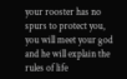your rooster has no spurs to protect you, you will meet your god and he will explain the rules of life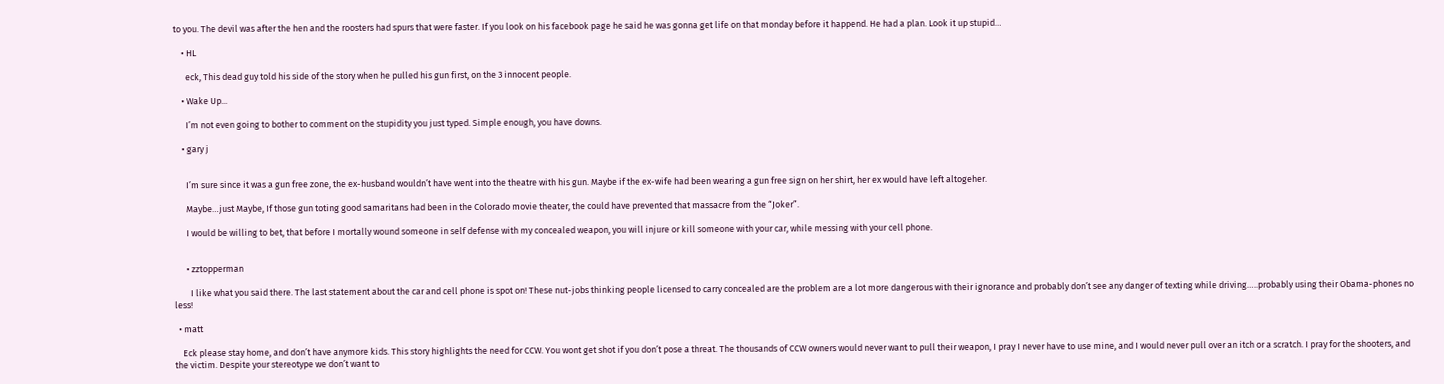to you. The devil was after the hen and the roosters had spurs that were faster. If you look on his facebook page he said he was gonna get life on that monday before it happend. He had a plan. Look it up stupid…

    • HL

      eck, This dead guy told his side of the story when he pulled his gun first, on the 3 innocent people.

    • Wake Up...

      I’m not even going to bother to comment on the stupidity you just typed. Simple enough, you have downs.

    • gary j


      I’m sure since it was a gun free zone, the ex-husband wouldn’t have went into the theatre with his gun. Maybe if the ex-wife had been wearing a gun free sign on her shirt, her ex would have left altogeher.

      Maybe…just Maybe, If those gun toting good samaritans had been in the Colorado movie theater, the could have prevented that massacre from the “Joker”.

      I would be willing to bet, that before I mortally wound someone in self defense with my concealed weapon, you will injure or kill someone with your car, while messing with your cell phone.


      • zztopperman

        I like what you said there. The last statement about the car and cell phone is spot on! These nut-jobs thinking people licensed to carry concealed are the problem are a lot more dangerous with their ignorance and probably don’t see any danger of texting while driving…..probably using their Obama-phones no less!

  • matt

    Eck please stay home, and don’t have anymore kids. This story highlights the need for CCW. You wont get shot if you don’t pose a threat. The thousands of CCW owners would never want to pull their weapon, I pray I never have to use mine, and I would never pull over an itch or a scratch. I pray for the shooters, and the victim. Despite your stereotype we don’t want to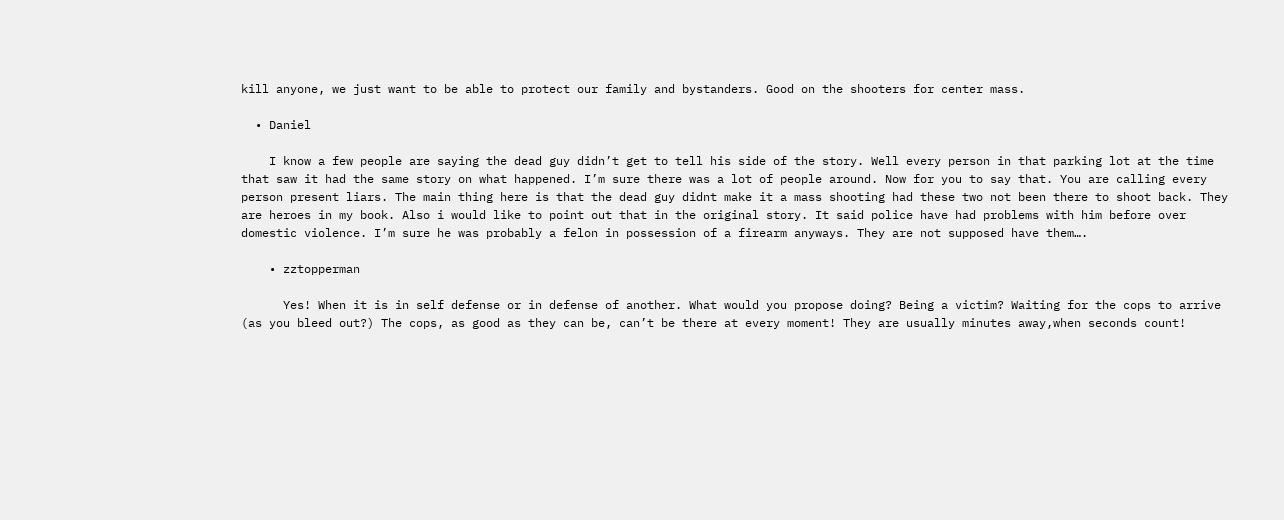kill anyone, we just want to be able to protect our family and bystanders. Good on the shooters for center mass.

  • Daniel

    I know a few people are saying the dead guy didn’t get to tell his side of the story. Well every person in that parking lot at the time that saw it had the same story on what happened. I’m sure there was a lot of people around. Now for you to say that. You are calling every person present liars. The main thing here is that the dead guy didnt make it a mass shooting had these two not been there to shoot back. They are heroes in my book. Also i would like to point out that in the original story. It said police have had problems with him before over domestic violence. I’m sure he was probably a felon in possession of a firearm anyways. They are not supposed have them….

    • zztopperman

      Yes! When it is in self defense or in defense of another. What would you propose doing? Being a victim? Waiting for the cops to arrive (as you bleed out?) The cops, as good as they can be, can’t be there at every moment! They are usually minutes away,when seconds count!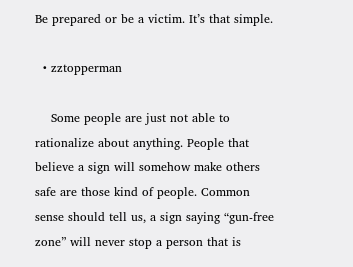Be prepared or be a victim. It’s that simple.

  • zztopperman

    Some people are just not able to rationalize about anything. People that believe a sign will somehow make others safe are those kind of people. Common sense should tell us, a sign saying “gun-free zone” will never stop a person that is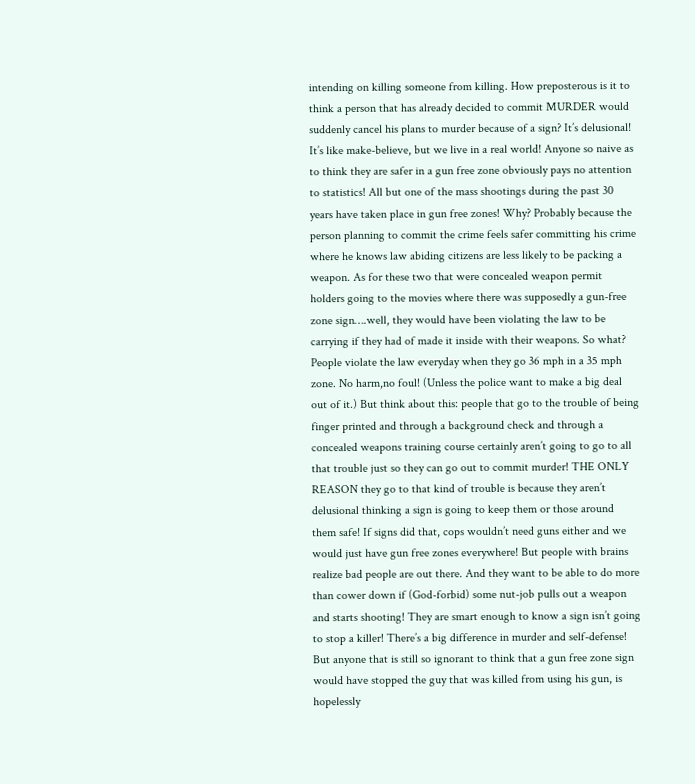intending on killing someone from killing. How preposterous is it to think a person that has already decided to commit MURDER would suddenly cancel his plans to murder because of a sign? It’s delusional! It’s like make-believe, but we live in a real world! Anyone so naive as to think they are safer in a gun free zone obviously pays no attention to statistics! All but one of the mass shootings during the past 30 years have taken place in gun free zones! Why? Probably because the person planning to commit the crime feels safer committing his crime where he knows law abiding citizens are less likely to be packing a weapon. As for these two that were concealed weapon permit holders going to the movies where there was supposedly a gun-free zone sign….well, they would have been violating the law to be carrying if they had of made it inside with their weapons. So what? People violate the law everyday when they go 36 mph in a 35 mph zone. No harm,no foul! (Unless the police want to make a big deal out of it.) But think about this: people that go to the trouble of being finger printed and through a background check and through a concealed weapons training course certainly aren’t going to go to all that trouble just so they can go out to commit murder! THE ONLY REASON they go to that kind of trouble is because they aren’t delusional thinking a sign is going to keep them or those around them safe! If signs did that, cops wouldn’t need guns either and we would just have gun free zones everywhere! But people with brains realize bad people are out there. And they want to be able to do more than cower down if (God-forbid) some nut-job pulls out a weapon and starts shooting! They are smart enough to know a sign isn’t going to stop a killer! There’s a big difference in murder and self-defense! But anyone that is still so ignorant to think that a gun free zone sign would have stopped the guy that was killed from using his gun, is hopelessly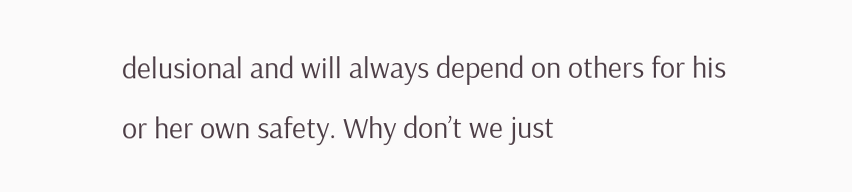delusional and will always depend on others for his or her own safety. Why don’t we just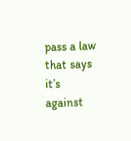pass a law that says it’s against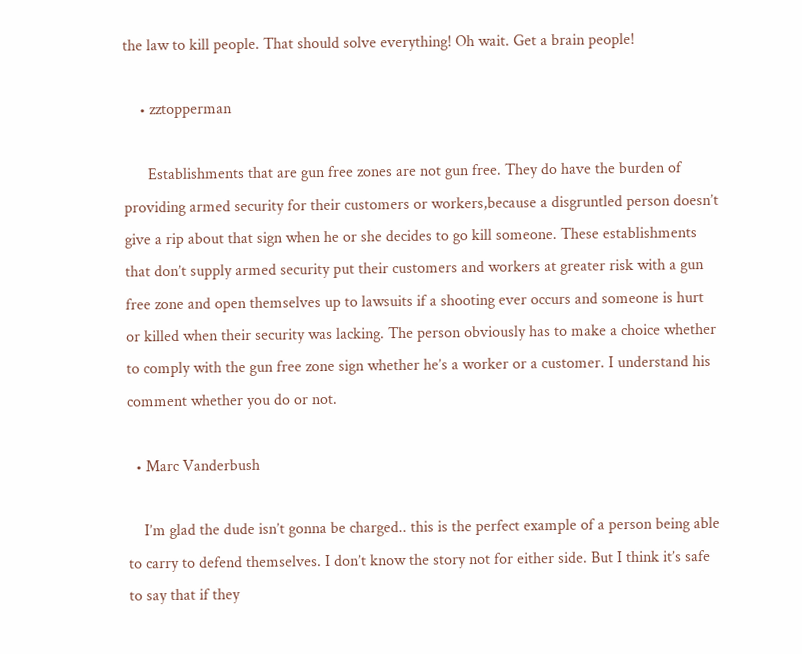the law to kill people. That should solve everything! Oh wait. Get a brain people!

    • zztopperman

      Establishments that are gun free zones are not gun free. They do have the burden of providing armed security for their customers or workers,because a disgruntled person doesn’t give a rip about that sign when he or she decides to go kill someone. These establishments that don’t supply armed security put their customers and workers at greater risk with a gun free zone and open themselves up to lawsuits if a shooting ever occurs and someone is hurt or killed when their security was lacking. The person obviously has to make a choice whether to comply with the gun free zone sign whether he’s a worker or a customer. I understand his comment whether you do or not.

  • Marc Vanderbush

    I’m glad the dude isn’t gonna be charged.. this is the perfect example of a person being able to carry to defend themselves. I don’t know the story not for either side. But I think it’s safe to say that if they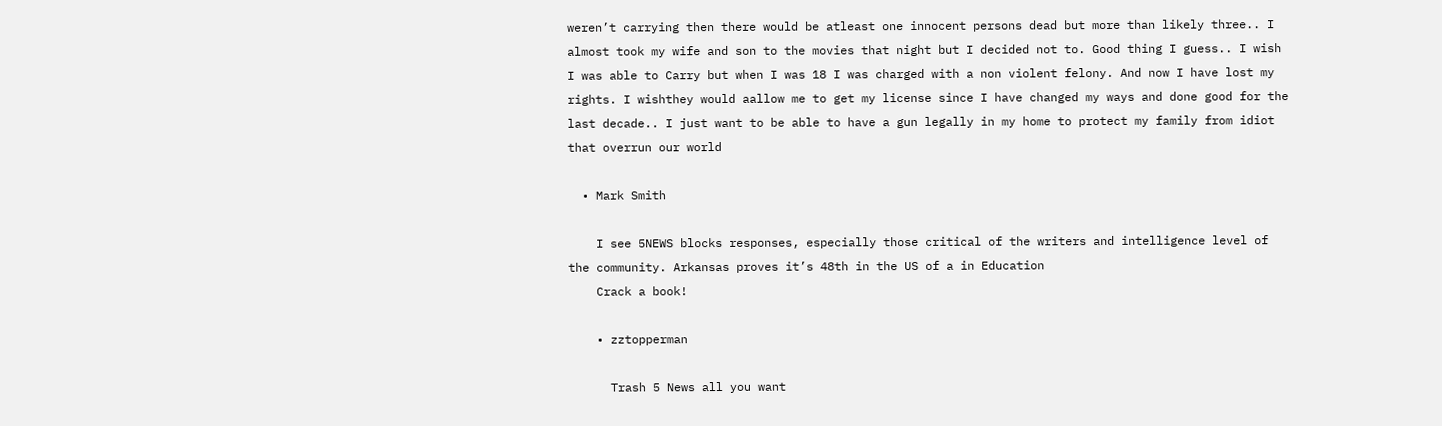weren’t carrying then there would be atleast one innocent persons dead but more than likely three.. I almost took my wife and son to the movies that night but I decided not to. Good thing I guess.. I wish I was able to Carry but when I was 18 I was charged with a non violent felony. And now I have lost my rights. I wishthey would aallow me to get my license since I have changed my ways and done good for the last decade.. I just want to be able to have a gun legally in my home to protect my family from idiot that overrun our world

  • Mark Smith

    I see 5NEWS blocks responses, especially those critical of the writers and intelligence level of the community. Arkansas proves it’s 48th in the US of a in Education
    Crack a book!

    • zztopperman

      Trash 5 News all you want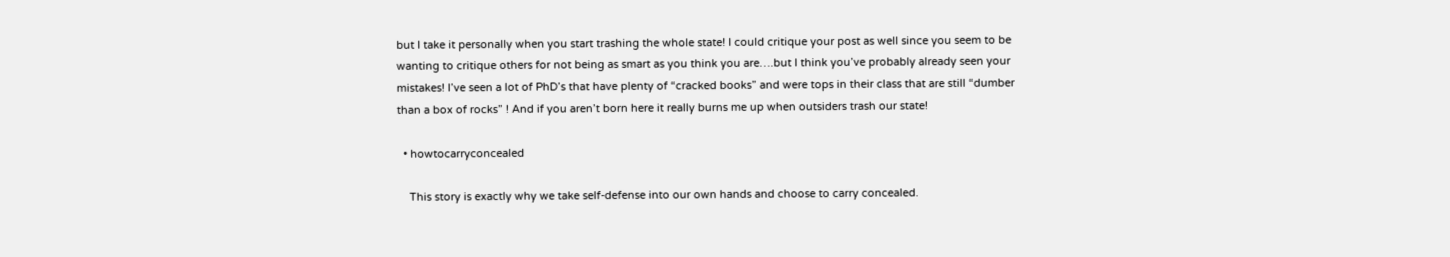but I take it personally when you start trashing the whole state! I could critique your post as well since you seem to be wanting to critique others for not being as smart as you think you are….but I think you’ve probably already seen your mistakes! I’ve seen a lot of PhD’s that have plenty of “cracked books” and were tops in their class that are still “dumber than a box of rocks” ! And if you aren’t born here it really burns me up when outsiders trash our state!

  • howtocarryconcealed

    This story is exactly why we take self-defense into our own hands and choose to carry concealed.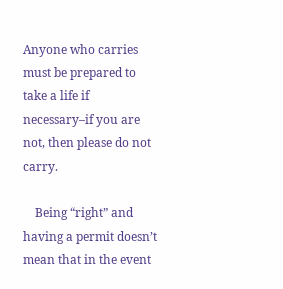Anyone who carries must be prepared to take a life if necessary–if you are not, then please do not carry.

    Being “right” and having a permit doesn’t mean that in the event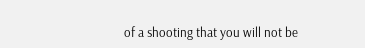of a shooting that you will not be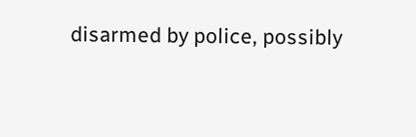disarmed by police, possibly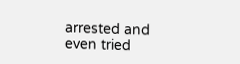arrested and even tried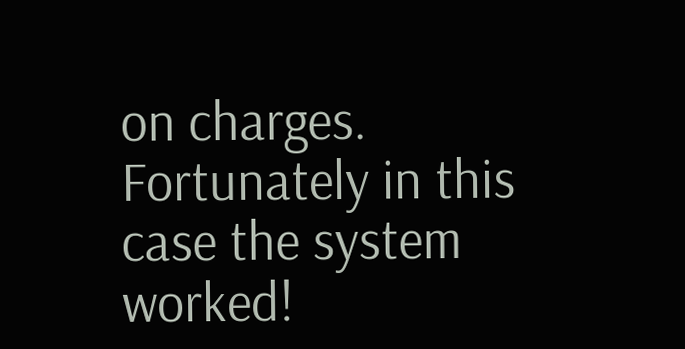on charges. Fortunately in this case the system worked!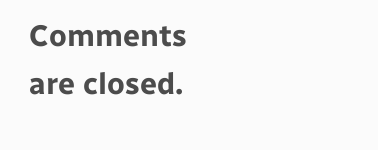Comments are closed.